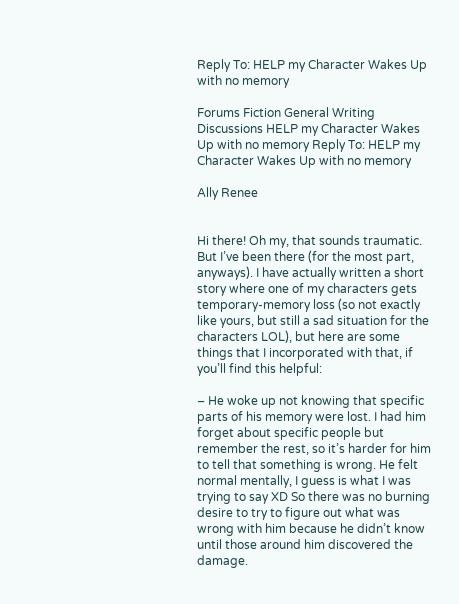Reply To: HELP my Character Wakes Up with no memory

Forums Fiction General Writing Discussions HELP my Character Wakes Up with no memory Reply To: HELP my Character Wakes Up with no memory

Ally Renee


Hi there! Oh my, that sounds traumatic. But I’ve been there (for the most part, anyways). I have actually written a short story where one of my characters gets temporary-memory loss (so not exactly like yours, but still a sad situation for the characters LOL), but here are some things that I incorporated with that, if you’ll find this helpful:

– He woke up not knowing that specific parts of his memory were lost. I had him forget about specific people but remember the rest, so it’s harder for him to tell that something is wrong. He felt normal mentally, I guess is what I was trying to say XD So there was no burning desire to try to figure out what was wrong with him because he didn’t know until those around him discovered the damage.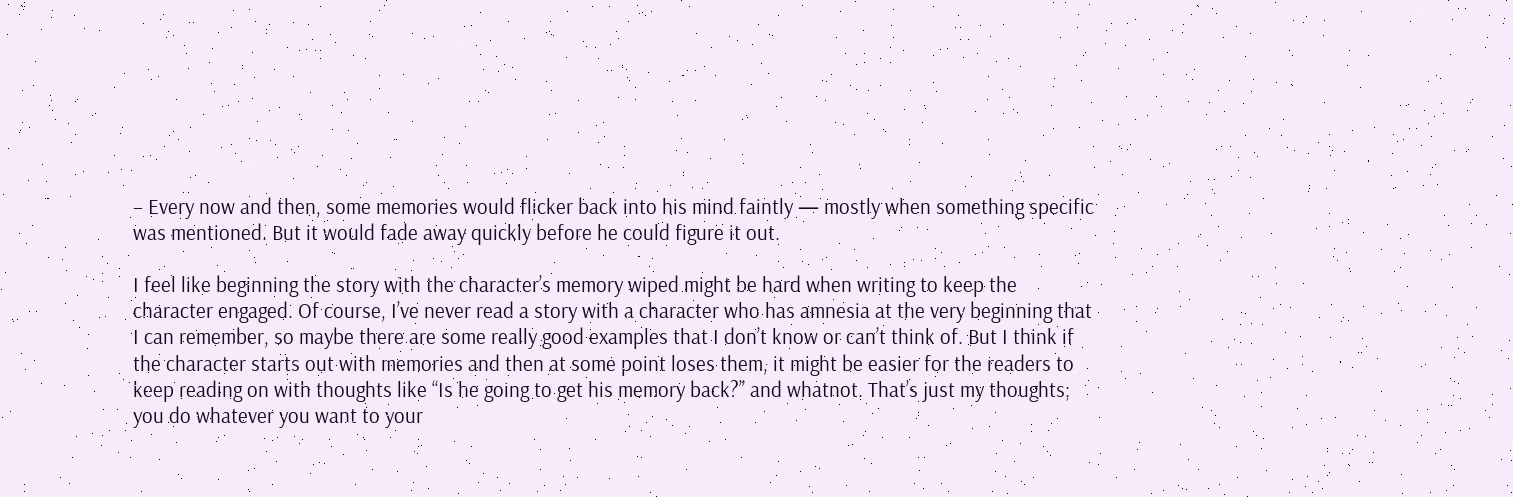– Every now and then, some memories would flicker back into his mind faintly — mostly when something specific was mentioned. But it would fade away quickly before he could figure it out.

I feel like beginning the story with the character’s memory wiped might be hard when writing to keep the character engaged. Of course, I’ve never read a story with a character who has amnesia at the very beginning that I can remember, so maybe there are some really good examples that I don’t know or can’t think of. But I think if the character starts out with memories and then at some point loses them, it might be easier for the readers to keep reading on with thoughts like “Is he going to get his memory back?” and whatnot. That’s just my thoughts; you do whatever you want to your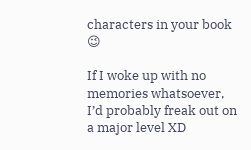characters in your book 😉

If I woke up with no memories whatsoever, I’d probably freak out on a major level XD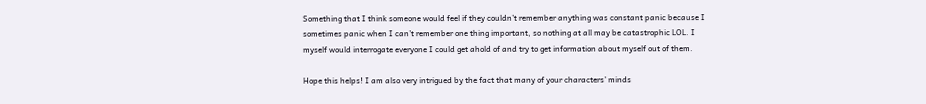Something that I think someone would feel if they couldn’t remember anything was constant panic because I sometimes panic when I can’t remember one thing important, so nothing at all may be catastrophic LOL. I myself would interrogate everyone I could get ahold of and try to get information about myself out of them.

Hope this helps! I am also very intrigued by the fact that many of your characters’ minds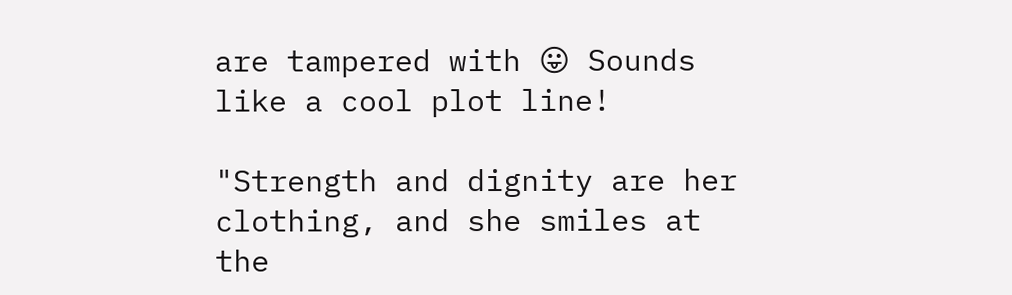are tampered with 😛 Sounds like a cool plot line!

"Strength and dignity are her clothing, and she smiles at the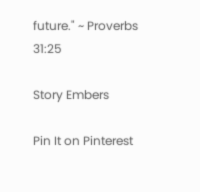future." ~ Proverbs 31:25

Story Embers

Pin It on Pinterest